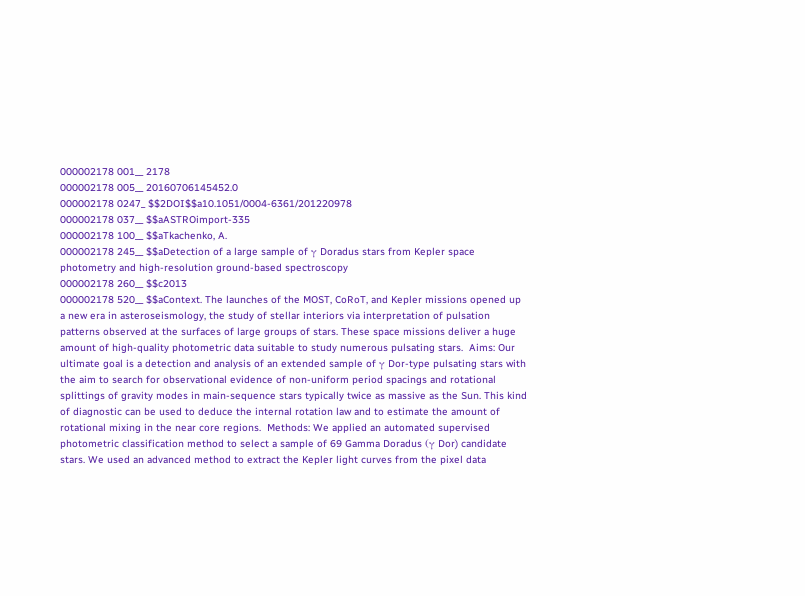000002178 001__ 2178
000002178 005__ 20160706145452.0
000002178 0247_ $$2DOI$$a10.1051/0004-6361/201220978
000002178 037__ $$aASTROimport-335
000002178 100__ $$aTkachenko, A.
000002178 245__ $$aDetection of a large sample of γ Doradus stars from Kepler space photometry and high-resolution ground-based spectroscopy
000002178 260__ $$c2013
000002178 520__ $$aContext. The launches of the MOST, CoRoT, and Kepler missions opened up a new era in asteroseismology, the study of stellar interiors via interpretation of pulsation patterns observed at the surfaces of large groups of stars. These space missions deliver a huge amount of high-quality photometric data suitable to study numerous pulsating stars.  Aims: Our ultimate goal is a detection and analysis of an extended sample of γ Dor-type pulsating stars with the aim to search for observational evidence of non-uniform period spacings and rotational splittings of gravity modes in main-sequence stars typically twice as massive as the Sun. This kind of diagnostic can be used to deduce the internal rotation law and to estimate the amount of rotational mixing in the near core regions.  Methods: We applied an automated supervised photometric classification method to select a sample of 69 Gamma Doradus (γ Dor) candidate stars. We used an advanced method to extract the Kepler light curves from the pixel data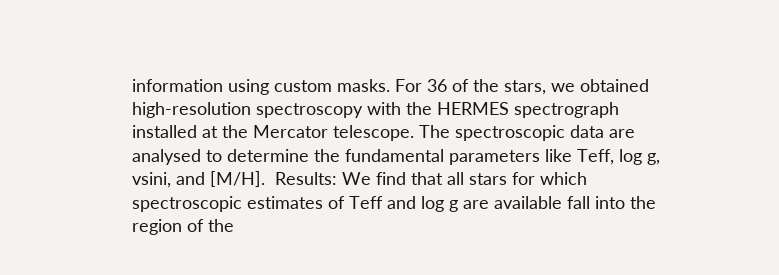information using custom masks. For 36 of the stars, we obtained high-resolution spectroscopy with the HERMES spectrograph installed at the Mercator telescope. The spectroscopic data are analysed to determine the fundamental parameters like Teff, log g, vsini, and [M/H].  Results: We find that all stars for which spectroscopic estimates of Teff and log g are available fall into the region of the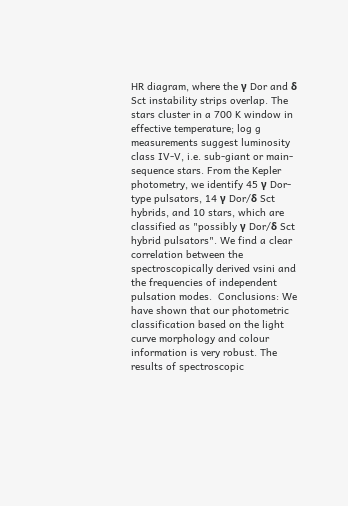HR diagram, where the γ Dor and δ Sct instability strips overlap. The stars cluster in a 700 K window in effective temperature; log g measurements suggest luminosity class IV-V, i.e. sub-giant or main-sequence stars. From the Kepler photometry, we identify 45 γ Dor-type pulsators, 14 γ Dor/δ Sct hybrids, and 10 stars, which are classified as "possibly γ Dor/δ Sct hybrid pulsators". We find a clear correlation between the spectroscopically derived vsini and the frequencies of independent pulsation modes.  Conclusions: We have shown that our photometric classification based on the light curve morphology and colour information is very robust. The results of spectroscopic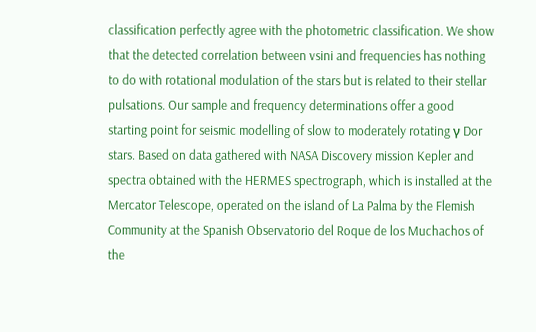classification perfectly agree with the photometric classification. We show that the detected correlation between vsini and frequencies has nothing to do with rotational modulation of the stars but is related to their stellar pulsations. Our sample and frequency determinations offer a good starting point for seismic modelling of slow to moderately rotating γ Dor stars. Based on data gathered with NASA Discovery mission Kepler and spectra obtained with the HERMES spectrograph, which is installed at the Mercator Telescope, operated on the island of La Palma by the Flemish Community at the Spanish Observatorio del Roque de los Muchachos of the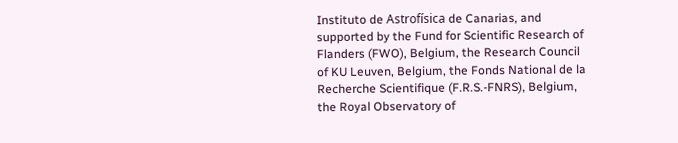Instituto de Astrofísica de Canarias, and supported by the Fund for Scientific Research of Flanders (FWO), Belgium, the Research Council of KU Leuven, Belgium, the Fonds National de la Recherche Scientifique (F.R.S.-FNRS), Belgium, the Royal Observatory of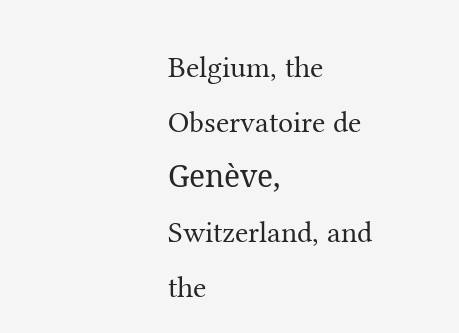Belgium, the Observatoire de Genève, Switzerland, and the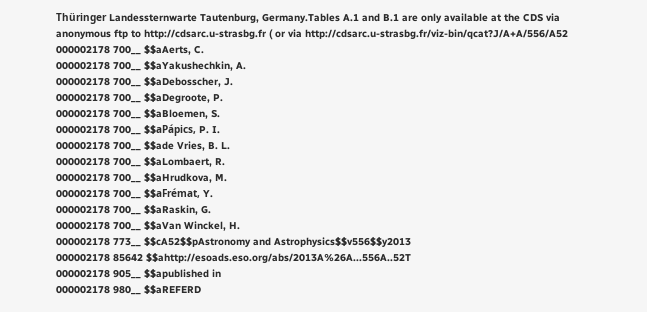Thüringer Landessternwarte Tautenburg, Germany.Tables A.1 and B.1 are only available at the CDS via anonymous ftp to http://cdsarc.u-strasbg.fr ( or via http://cdsarc.u-strasbg.fr/viz-bin/qcat?J/A+A/556/A52
000002178 700__ $$aAerts, C.
000002178 700__ $$aYakushechkin, A.
000002178 700__ $$aDebosscher, J.
000002178 700__ $$aDegroote, P.
000002178 700__ $$aBloemen, S.
000002178 700__ $$aPápics, P. I.
000002178 700__ $$ade Vries, B. L.
000002178 700__ $$aLombaert, R.
000002178 700__ $$aHrudkova, M.
000002178 700__ $$aFrémat, Y.
000002178 700__ $$aRaskin, G.
000002178 700__ $$aVan Winckel, H.
000002178 773__ $$cA52$$pAstronomy and Astrophysics$$v556$$y2013
000002178 85642 $$ahttp://esoads.eso.org/abs/2013A%26A...556A..52T
000002178 905__ $$apublished in
000002178 980__ $$aREFERD